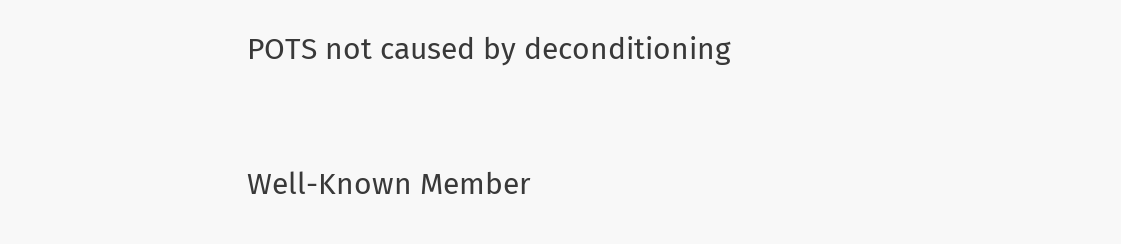POTS not caused by deconditioning


Well-Known Member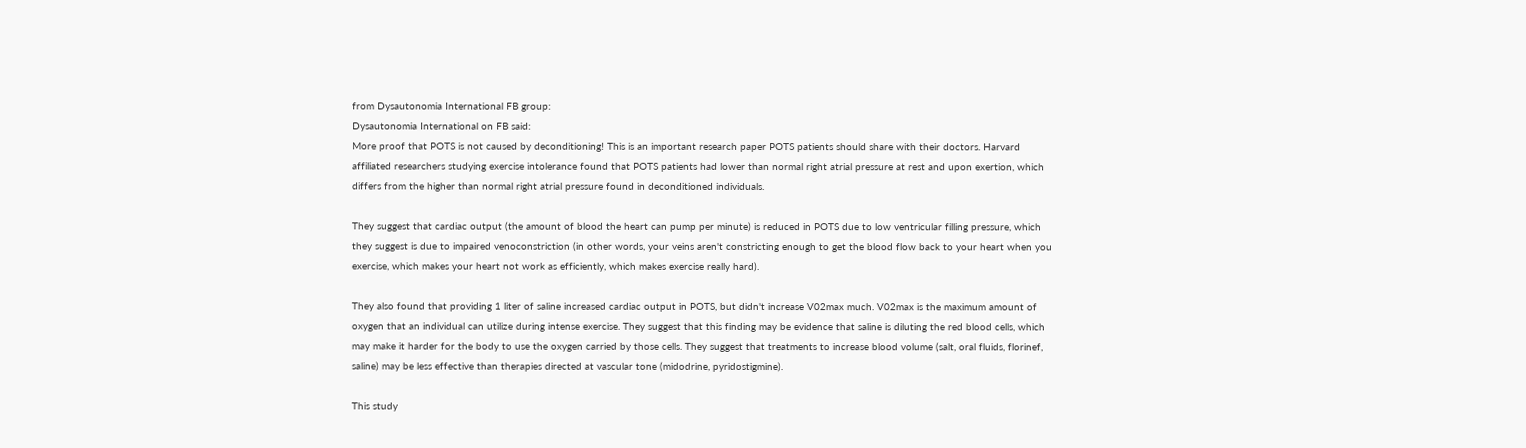from Dysautonomia International FB group:
Dysautonomia International on FB said:
More proof that POTS is not caused by deconditioning! This is an important research paper POTS patients should share with their doctors. Harvard affiliated researchers studying exercise intolerance found that POTS patients had lower than normal right atrial pressure at rest and upon exertion, which differs from the higher than normal right atrial pressure found in deconditioned individuals.

They suggest that cardiac output (the amount of blood the heart can pump per minute) is reduced in POTS due to low ventricular filling pressure, which they suggest is due to impaired venoconstriction (in other words, your veins aren't constricting enough to get the blood flow back to your heart when you exercise, which makes your heart not work as efficiently, which makes exercise really hard).

They also found that providing 1 liter of saline increased cardiac output in POTS, but didn't increase V02max much. V02max is the maximum amount of oxygen that an individual can utilize during intense exercise. They suggest that this finding may be evidence that saline is diluting the red blood cells, which may make it harder for the body to use the oxygen carried by those cells. They suggest that treatments to increase blood volume (salt, oral fluids, florinef, saline) may be less effective than therapies directed at vascular tone (midodrine, pyridostigmine).

This study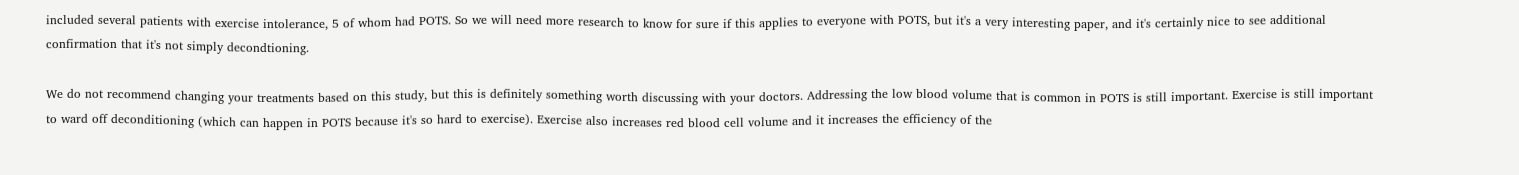included several patients with exercise intolerance, 5 of whom had POTS. So we will need more research to know for sure if this applies to everyone with POTS, but it's a very interesting paper, and it's certainly nice to see additional confirmation that it's not simply decondtioning.

We do not recommend changing your treatments based on this study, but this is definitely something worth discussing with your doctors. Addressing the low blood volume that is common in POTS is still important. Exercise is still important to ward off deconditioning (which can happen in POTS because it's so hard to exercise). Exercise also increases red blood cell volume and it increases the efficiency of the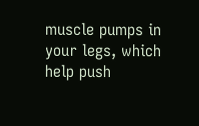muscle pumps in your legs, which help push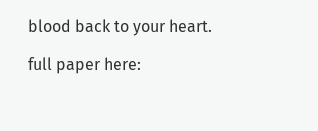blood back to your heart.

full paper here: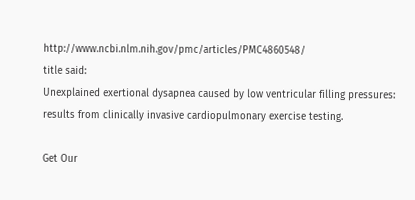http://www.ncbi.nlm.nih.gov/pmc/articles/PMC4860548/
title said:
Unexplained exertional dysapnea caused by low ventricular filling pressures: results from clinically invasive cardiopulmonary exercise testing.

Get Our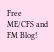Free ME/CFS and FM Blog!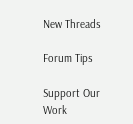New Threads

Forum Tips

Support Our Work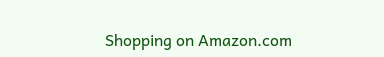Shopping on Amazon.com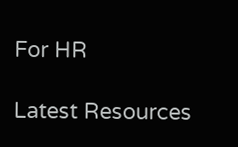For HR

Latest Resources